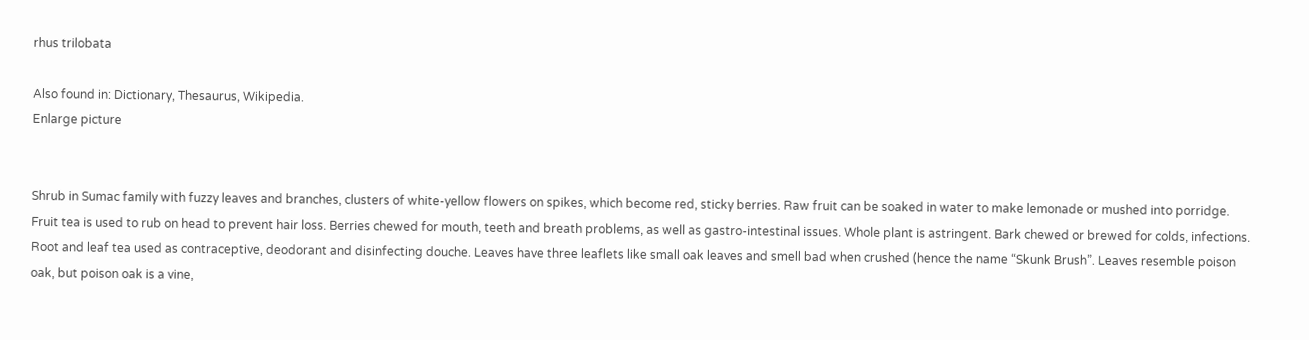rhus trilobata

Also found in: Dictionary, Thesaurus, Wikipedia.
Enlarge picture


Shrub in Sumac family with fuzzy leaves and branches, clusters of white-yellow flowers on spikes, which become red, sticky berries. Raw fruit can be soaked in water to make lemonade or mushed into porridge. Fruit tea is used to rub on head to prevent hair loss. Berries chewed for mouth, teeth and breath problems, as well as gastro-intestinal issues. Whole plant is astringent. Bark chewed or brewed for colds, infections. Root and leaf tea used as contraceptive, deodorant and disinfecting douche. Leaves have three leaflets like small oak leaves and smell bad when crushed (hence the name “Skunk Brush”. Leaves resemble poison oak, but poison oak is a vine,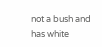not a bush and has white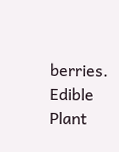berries.
Edible Plant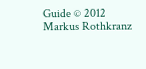Guide © 2012 Markus Rothkranz